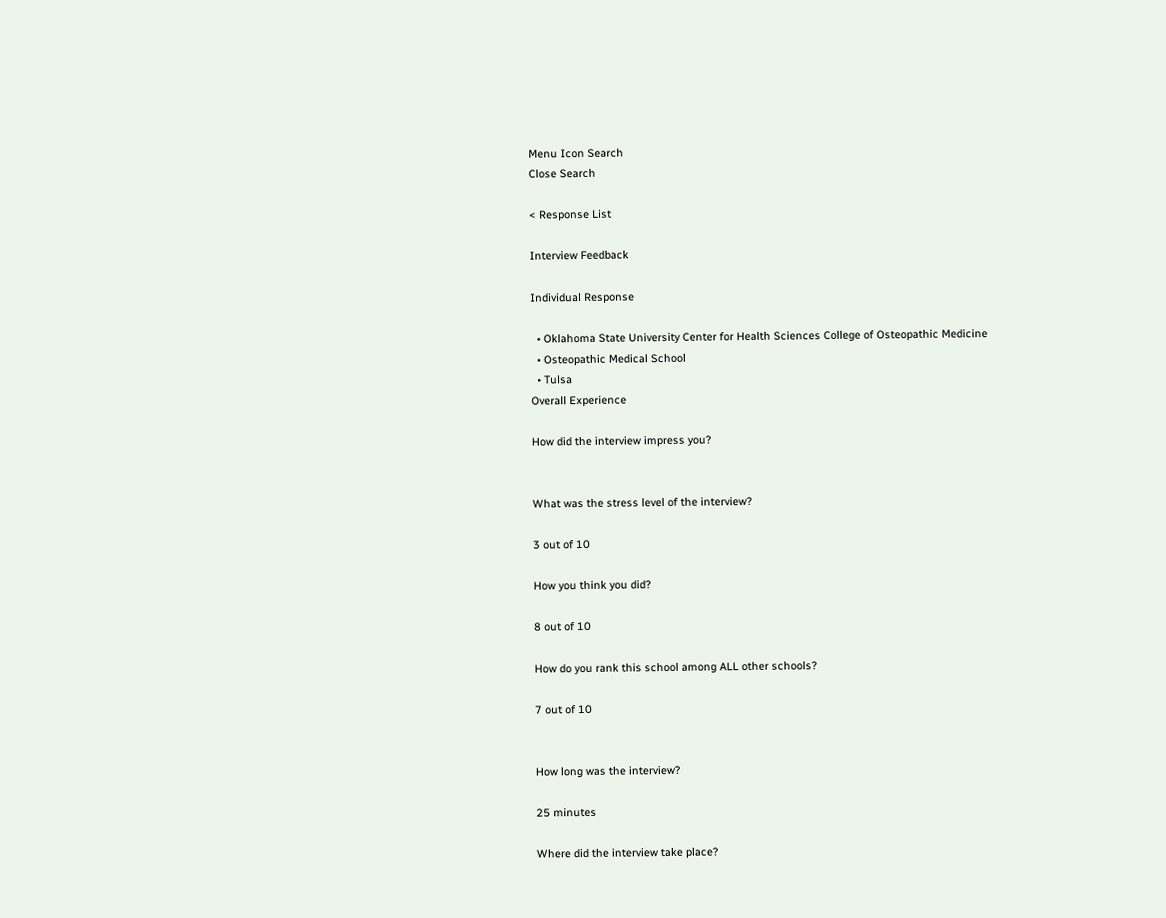Menu Icon Search
Close Search

< Response List

Interview Feedback

Individual Response

  • Oklahoma State University Center for Health Sciences College of Osteopathic Medicine
  • Osteopathic Medical School
  • Tulsa
Overall Experience

How did the interview impress you?


What was the stress level of the interview?

3 out of 10

How you think you did?

8 out of 10

How do you rank this school among ALL other schools?

7 out of 10


How long was the interview?

25 minutes

Where did the interview take place?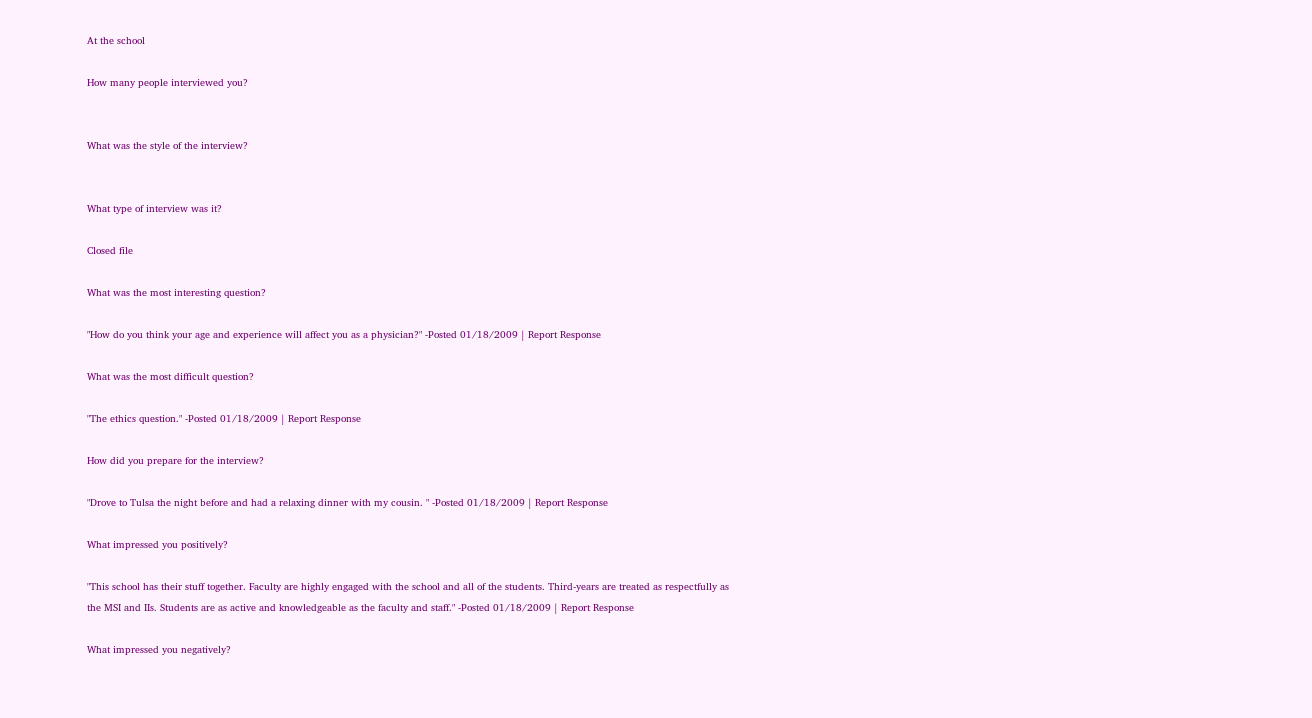At the school

How many people interviewed you?


What was the style of the interview?


What type of interview was it?

Closed file

What was the most interesting question?

"How do you think your age and experience will affect you as a physician?" -Posted 01/18/2009 | Report Response

What was the most difficult question?

"The ethics question." -Posted 01/18/2009 | Report Response

How did you prepare for the interview?

"Drove to Tulsa the night before and had a relaxing dinner with my cousin. " -Posted 01/18/2009 | Report Response

What impressed you positively?

"This school has their stuff together. Faculty are highly engaged with the school and all of the students. Third-years are treated as respectfully as the MSI and IIs. Students are as active and knowledgeable as the faculty and staff." -Posted 01/18/2009 | Report Response

What impressed you negatively?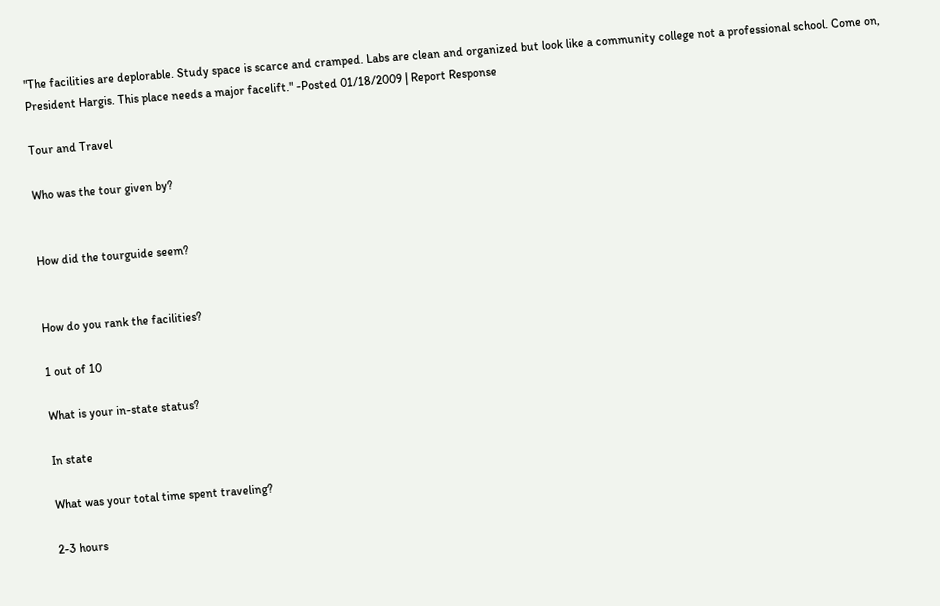"The facilities are deplorable. Study space is scarce and cramped. Labs are clean and organized but look like a community college not a professional school. Come on, President Hargis. This place needs a major facelift." -Posted 01/18/2009 | Report Response

Tour and Travel

Who was the tour given by?


How did the tourguide seem?


How do you rank the facilities?

1 out of 10

What is your in-state status?

In state

What was your total time spent traveling?

2-3 hours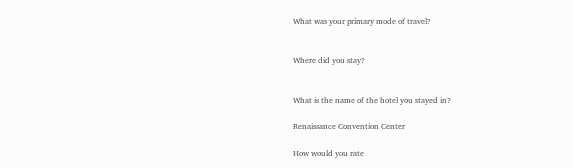What was your primary mode of travel?


Where did you stay?


What is the name of the hotel you stayed in?

Renaissance Convention Center

How would you rate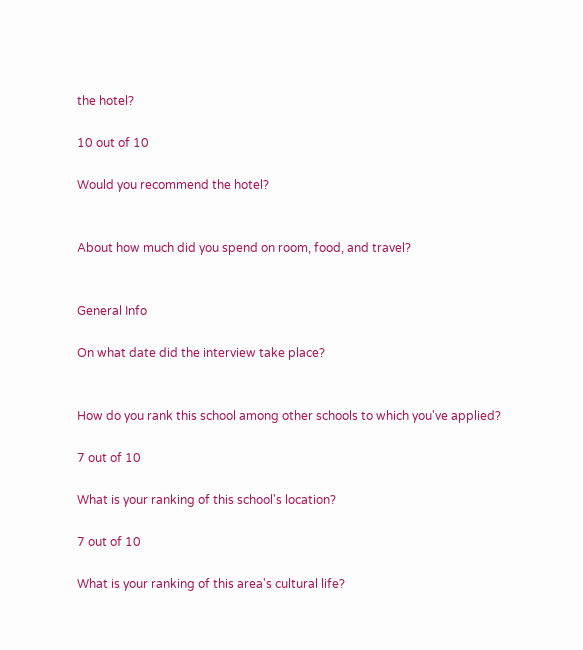the hotel?

10 out of 10

Would you recommend the hotel?


About how much did you spend on room, food, and travel?


General Info

On what date did the interview take place?


How do you rank this school among other schools to which you've applied?

7 out of 10

What is your ranking of this school's location?

7 out of 10

What is your ranking of this area's cultural life?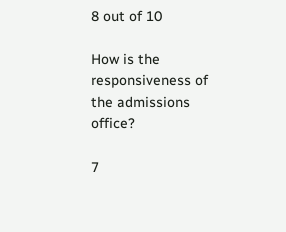8 out of 10

How is the responsiveness of the admissions office?

7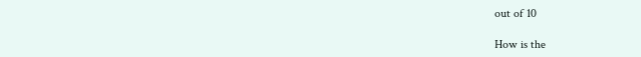out of 10

How is the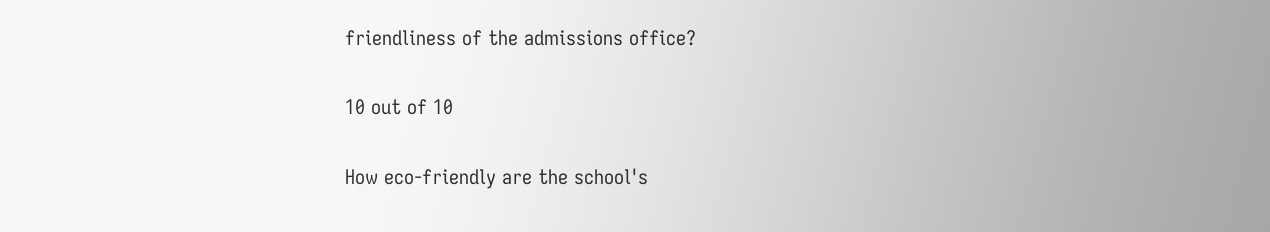friendliness of the admissions office?

10 out of 10

How eco-friendly are the school's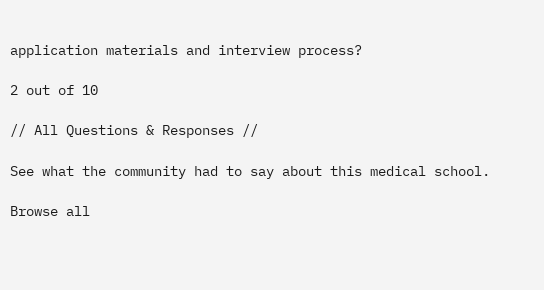application materials and interview process?

2 out of 10

// All Questions & Responses //

See what the community had to say about this medical school.

Browse all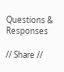Questions & Responses

// Share //